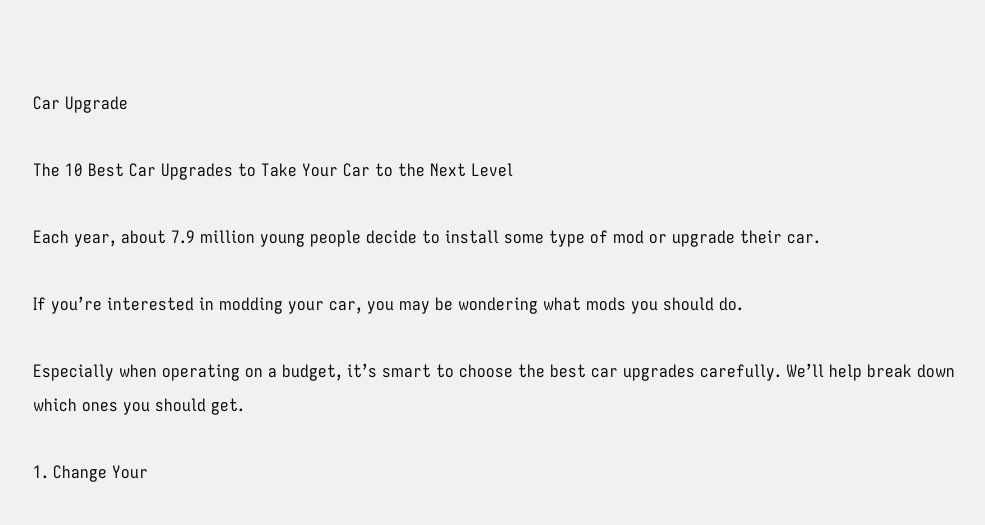Car Upgrade

The 10 Best Car Upgrades to Take Your Car to the Next Level

Each year, about 7.9 million young people decide to install some type of mod or upgrade their car.

If you’re interested in modding your car, you may be wondering what mods you should do.

Especially when operating on a budget, it’s smart to choose the best car upgrades carefully. We’ll help break down which ones you should get.

1. Change Your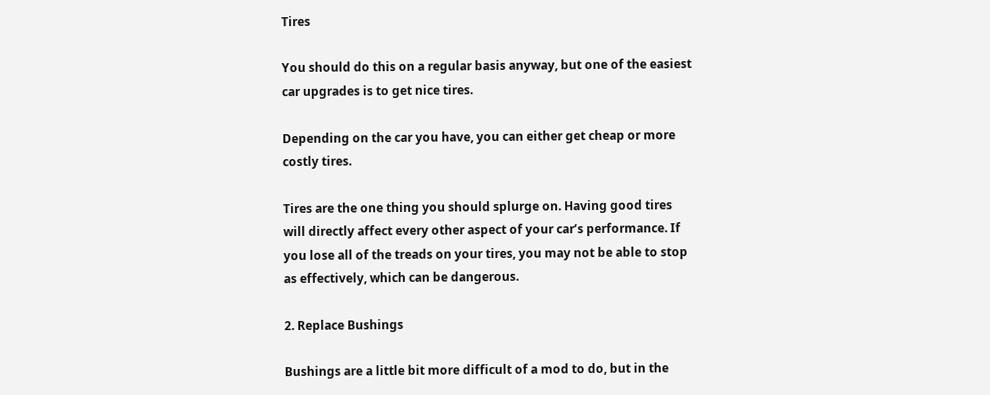Tires

You should do this on a regular basis anyway, but one of the easiest car upgrades is to get nice tires.

Depending on the car you have, you can either get cheap or more costly tires.

Tires are the one thing you should splurge on. Having good tires will directly affect every other aspect of your car’s performance. If you lose all of the treads on your tires, you may not be able to stop as effectively, which can be dangerous.

2. Replace Bushings

Bushings are a little bit more difficult of a mod to do, but in the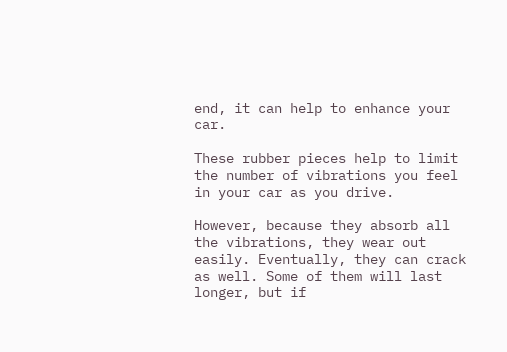end, it can help to enhance your car.

These rubber pieces help to limit the number of vibrations you feel in your car as you drive.

However, because they absorb all the vibrations, they wear out easily. Eventually, they can crack as well. Some of them will last longer, but if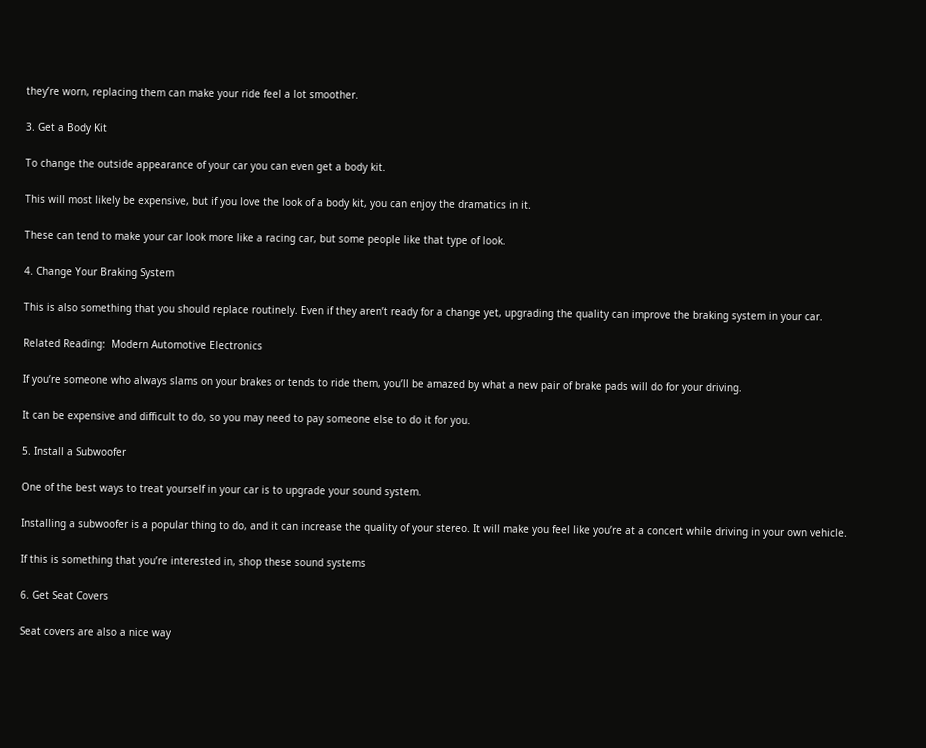they’re worn, replacing them can make your ride feel a lot smoother.

3. Get a Body Kit

To change the outside appearance of your car you can even get a body kit.

This will most likely be expensive, but if you love the look of a body kit, you can enjoy the dramatics in it.

These can tend to make your car look more like a racing car, but some people like that type of look.

4. Change Your Braking System

This is also something that you should replace routinely. Even if they aren’t ready for a change yet, upgrading the quality can improve the braking system in your car.

Related Reading:  Modern Automotive Electronics

If you’re someone who always slams on your brakes or tends to ride them, you’ll be amazed by what a new pair of brake pads will do for your driving.

It can be expensive and difficult to do, so you may need to pay someone else to do it for you.

5. Install a Subwoofer

One of the best ways to treat yourself in your car is to upgrade your sound system.

Installing a subwoofer is a popular thing to do, and it can increase the quality of your stereo. It will make you feel like you’re at a concert while driving in your own vehicle.

If this is something that you’re interested in, shop these sound systems

6. Get Seat Covers

Seat covers are also a nice way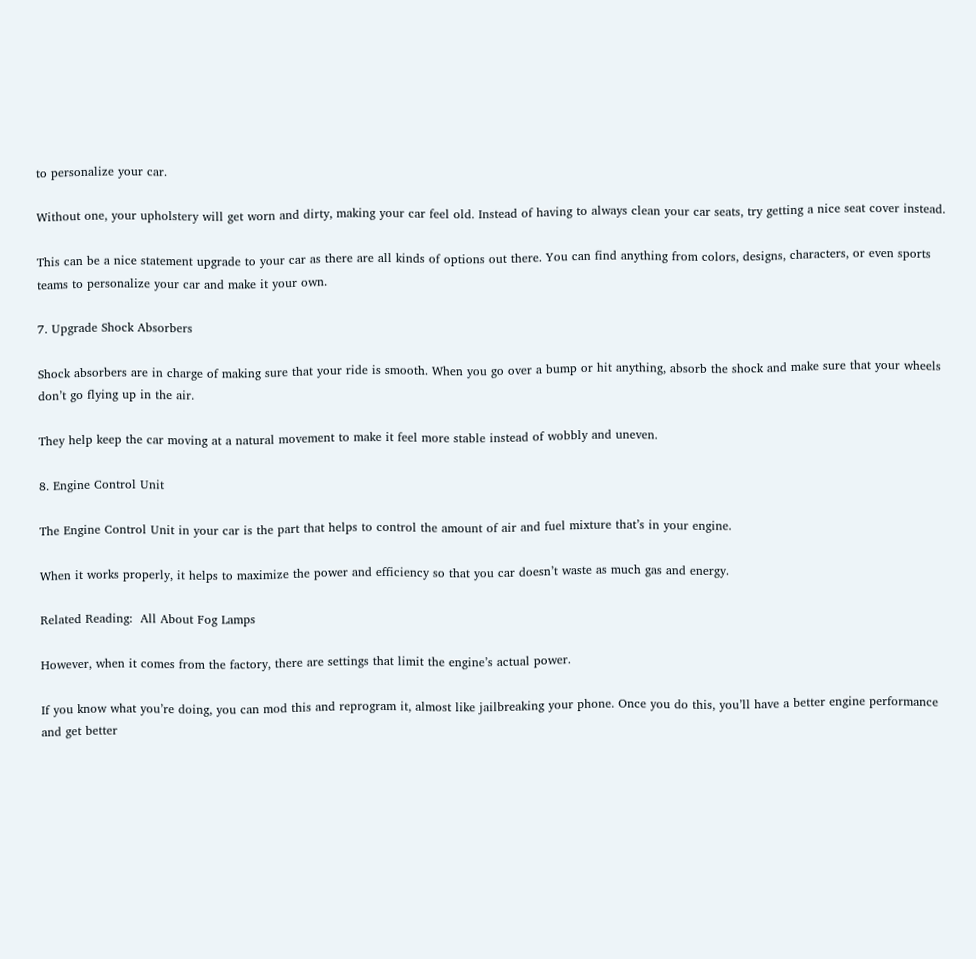to personalize your car.

Without one, your upholstery will get worn and dirty, making your car feel old. Instead of having to always clean your car seats, try getting a nice seat cover instead.

This can be a nice statement upgrade to your car as there are all kinds of options out there. You can find anything from colors, designs, characters, or even sports teams to personalize your car and make it your own.

7. Upgrade Shock Absorbers

Shock absorbers are in charge of making sure that your ride is smooth. When you go over a bump or hit anything, absorb the shock and make sure that your wheels don’t go flying up in the air.

They help keep the car moving at a natural movement to make it feel more stable instead of wobbly and uneven.

8. Engine Control Unit

The Engine Control Unit in your car is the part that helps to control the amount of air and fuel mixture that’s in your engine.

When it works properly, it helps to maximize the power and efficiency so that you car doesn’t waste as much gas and energy.

Related Reading:  All About Fog Lamps

However, when it comes from the factory, there are settings that limit the engine’s actual power.

If you know what you’re doing, you can mod this and reprogram it, almost like jailbreaking your phone. Once you do this, you’ll have a better engine performance and get better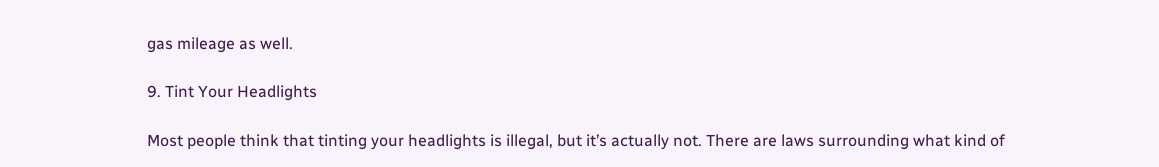gas mileage as well.

9. Tint Your Headlights

Most people think that tinting your headlights is illegal, but it’s actually not. There are laws surrounding what kind of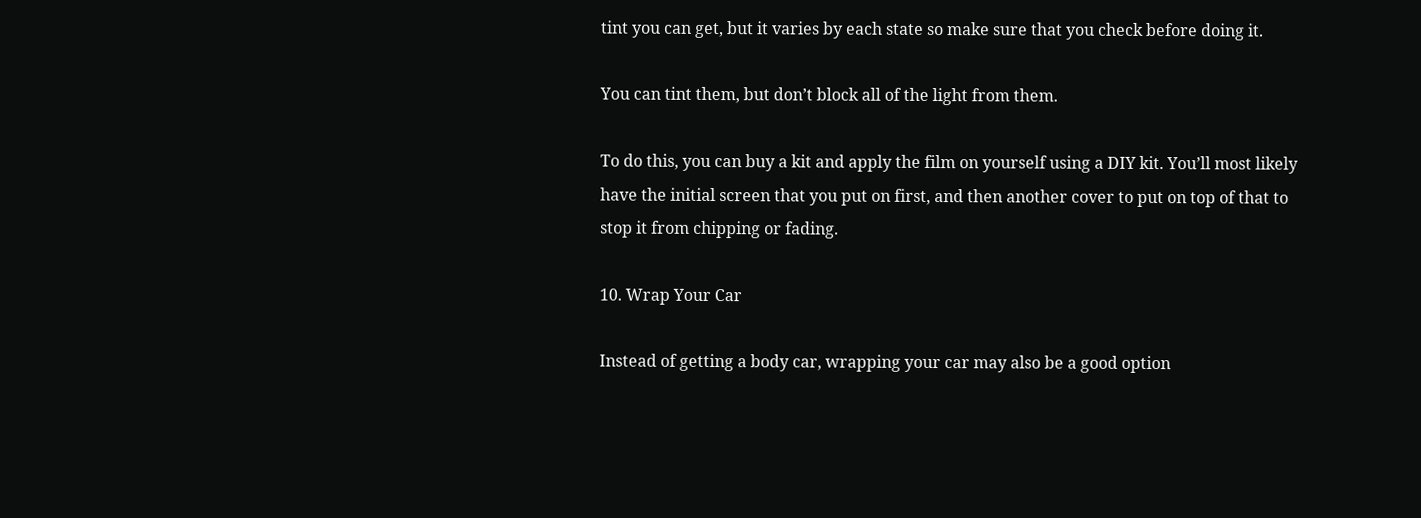tint you can get, but it varies by each state so make sure that you check before doing it.

You can tint them, but don’t block all of the light from them.

To do this, you can buy a kit and apply the film on yourself using a DIY kit. You’ll most likely have the initial screen that you put on first, and then another cover to put on top of that to stop it from chipping or fading.

10. Wrap Your Car

Instead of getting a body car, wrapping your car may also be a good option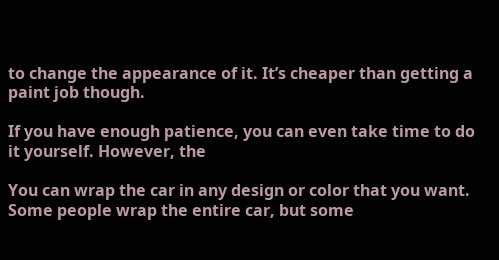to change the appearance of it. It’s cheaper than getting a paint job though.

If you have enough patience, you can even take time to do it yourself. However, the

You can wrap the car in any design or color that you want. Some people wrap the entire car, but some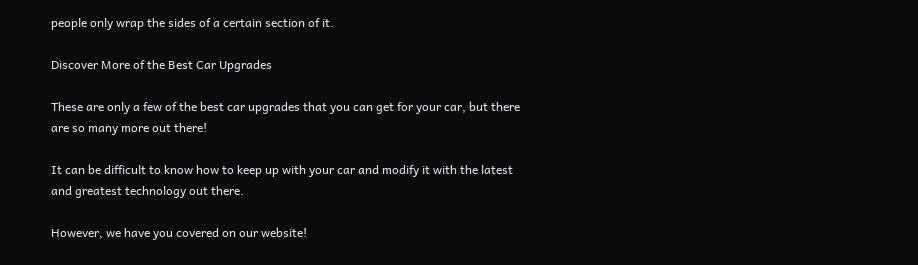people only wrap the sides of a certain section of it.

Discover More of the Best Car Upgrades

These are only a few of the best car upgrades that you can get for your car, but there are so many more out there!

It can be difficult to know how to keep up with your car and modify it with the latest and greatest technology out there.

However, we have you covered on our website!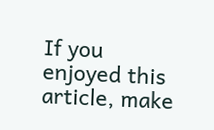If you enjoyed this article, make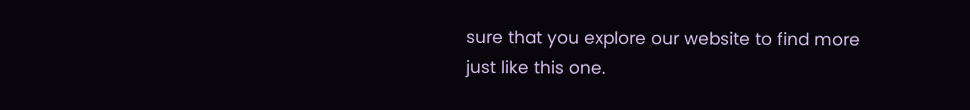sure that you explore our website to find more just like this one.